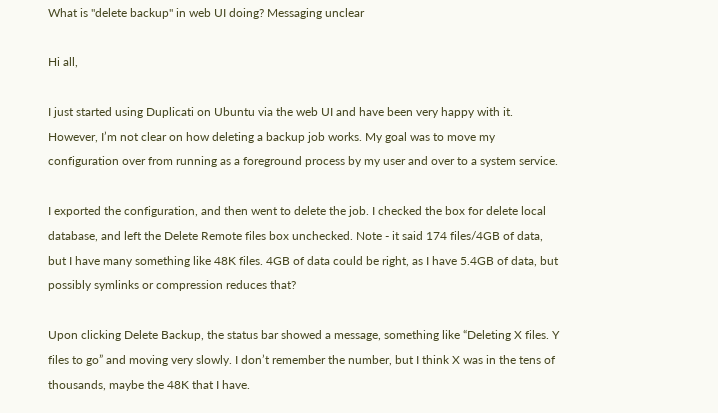What is "delete backup" in web UI doing? Messaging unclear

Hi all,

I just started using Duplicati on Ubuntu via the web UI and have been very happy with it. However, I’m not clear on how deleting a backup job works. My goal was to move my configuration over from running as a foreground process by my user and over to a system service.

I exported the configuration, and then went to delete the job. I checked the box for delete local database, and left the Delete Remote files box unchecked. Note - it said 174 files/4GB of data, but I have many something like 48K files. 4GB of data could be right, as I have 5.4GB of data, but possibly symlinks or compression reduces that?

Upon clicking Delete Backup, the status bar showed a message, something like “Deleting X files. Y files to go” and moving very slowly. I don’t remember the number, but I think X was in the tens of thousands, maybe the 48K that I have.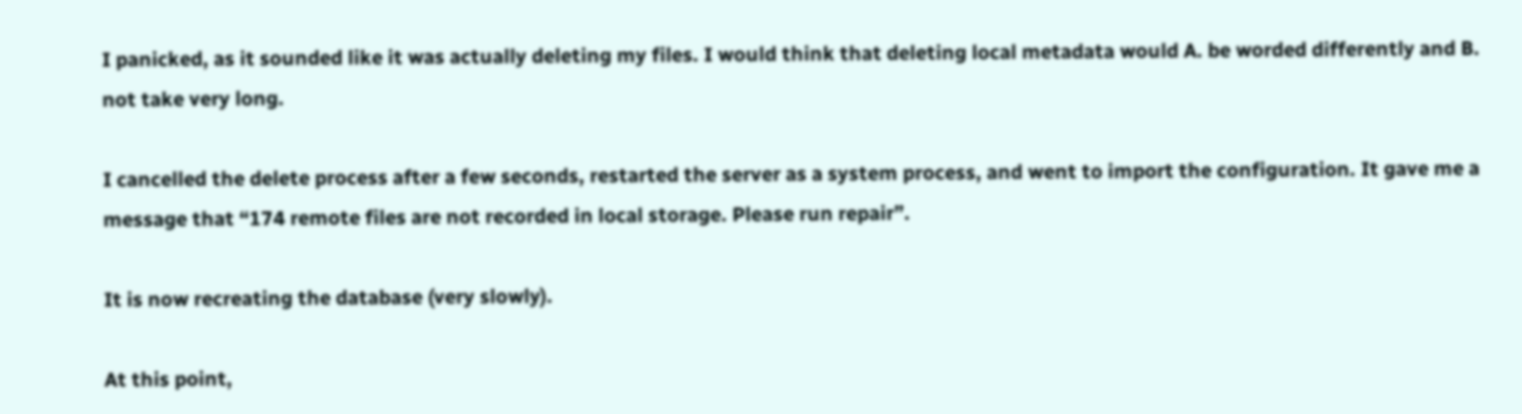I panicked, as it sounded like it was actually deleting my files. I would think that deleting local metadata would A. be worded differently and B. not take very long.

I cancelled the delete process after a few seconds, restarted the server as a system process, and went to import the configuration. It gave me a message that “174 remote files are not recorded in local storage. Please run repair”.

It is now recreating the database (very slowly).

At this point,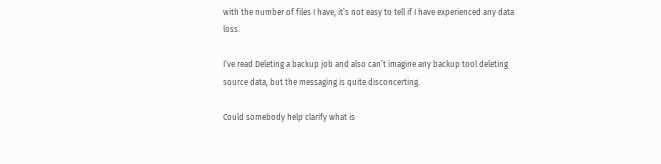with the number of files I have, it’s not easy to tell if I have experienced any data loss.

I’ve read Deleting a backup job and also can’t imagine any backup tool deleting source data, but the messaging is quite disconcerting.

Could somebody help clarify what is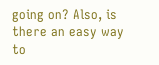going on? Also, is there an easy way to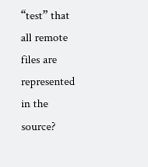“test” that all remote files are represented in the source?